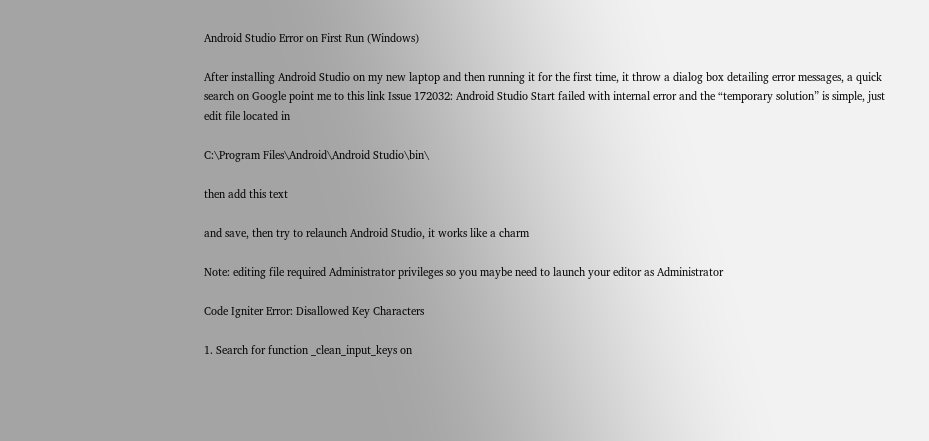Android Studio Error on First Run (Windows)

After installing Android Studio on my new laptop and then running it for the first time, it throw a dialog box detailing error messages, a quick search on Google point me to this link Issue 172032: Android Studio Start failed with internal error and the “temporary solution” is simple, just edit file located in

C:\Program Files\Android\Android Studio\bin\

then add this text

and save, then try to relaunch Android Studio, it works like a charm

Note: editing file required Administrator privileges so you maybe need to launch your editor as Administrator

Code Igniter Error: Disallowed Key Characters

1. Search for function _clean_input_keys on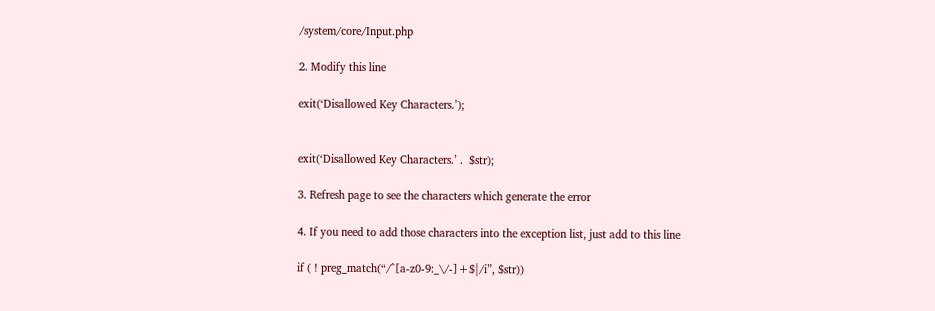/system/core/Input.php

2. Modify this line

exit(‘Disallowed Key Characters.’);


exit(‘Disallowed Key Characters.’ .  $str);

3. Refresh page to see the characters which generate the error

4. If you need to add those characters into the exception list, just add to this line

if ( ! preg_match(“/^[a-z0-9:_\/-]+$|/i”, $str))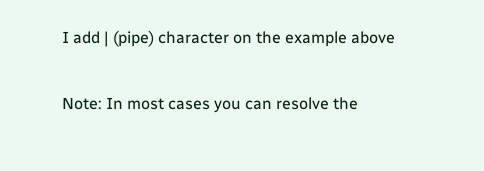I add | (pipe) character on the example above

Note: In most cases you can resolve the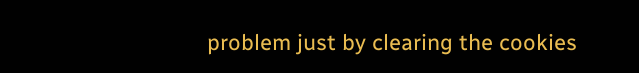problem just by clearing the cookies